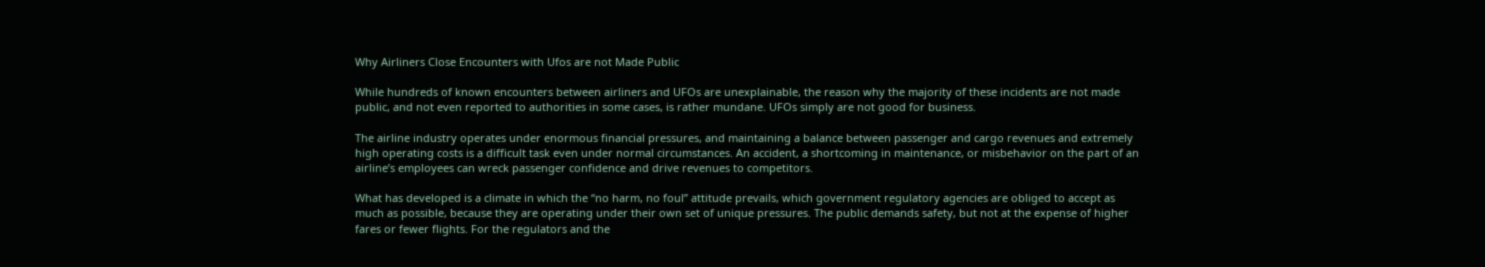Why Airliners Close Encounters with Ufos are not Made Public

While hundreds of known encounters between airliners and UFOs are unexplainable, the reason why the majority of these incidents are not made public, and not even reported to authorities in some cases, is rather mundane. UFOs simply are not good for business.

The airline industry operates under enormous financial pressures, and maintaining a balance between passenger and cargo revenues and extremely high operating costs is a difficult task even under normal circumstances. An accident, a shortcoming in maintenance, or misbehavior on the part of an airline’s employees can wreck passenger confidence and drive revenues to competitors.

What has developed is a climate in which the “no harm, no foul” attitude prevails, which government regulatory agencies are obliged to accept as much as possible, because they are operating under their own set of unique pressures. The public demands safety, but not at the expense of higher fares or fewer flights. For the regulators and the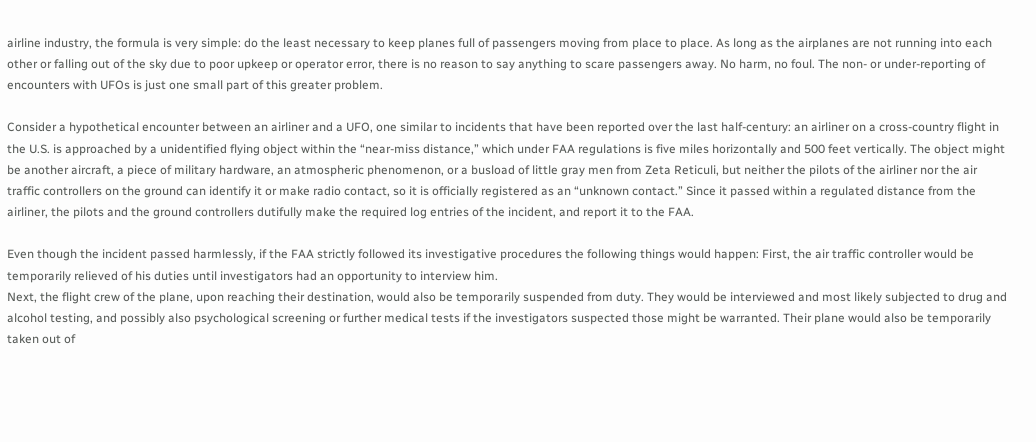airline industry, the formula is very simple: do the least necessary to keep planes full of passengers moving from place to place. As long as the airplanes are not running into each other or falling out of the sky due to poor upkeep or operator error, there is no reason to say anything to scare passengers away. No harm, no foul. The non- or under-reporting of encounters with UFOs is just one small part of this greater problem.

Consider a hypothetical encounter between an airliner and a UFO, one similar to incidents that have been reported over the last half-century: an airliner on a cross-country flight in the U.S. is approached by a unidentified flying object within the “near-miss distance,” which under FAA regulations is five miles horizontally and 500 feet vertically. The object might be another aircraft, a piece of military hardware, an atmospheric phenomenon, or a busload of little gray men from Zeta Reticuli, but neither the pilots of the airliner nor the air traffic controllers on the ground can identify it or make radio contact, so it is officially registered as an “unknown contact.” Since it passed within a regulated distance from the airliner, the pilots and the ground controllers dutifully make the required log entries of the incident, and report it to the FAA.

Even though the incident passed harmlessly, if the FAA strictly followed its investigative procedures the following things would happen: First, the air traffic controller would be temporarily relieved of his duties until investigators had an opportunity to interview him.
Next, the flight crew of the plane, upon reaching their destination, would also be temporarily suspended from duty. They would be interviewed and most likely subjected to drug and alcohol testing, and possibly also psychological screening or further medical tests if the investigators suspected those might be warranted. Their plane would also be temporarily taken out of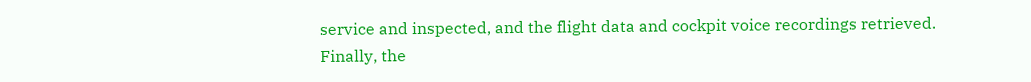service and inspected, and the flight data and cockpit voice recordings retrieved. Finally, the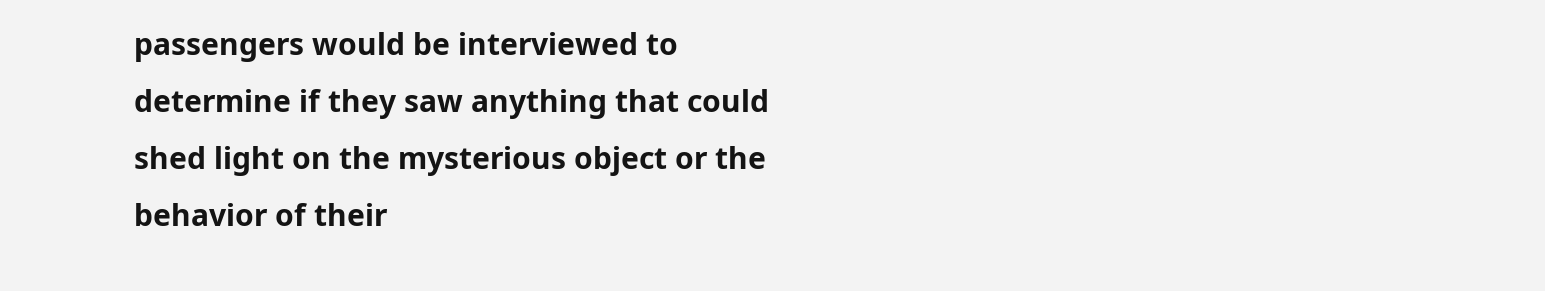passengers would be interviewed to determine if they saw anything that could shed light on the mysterious object or the behavior of their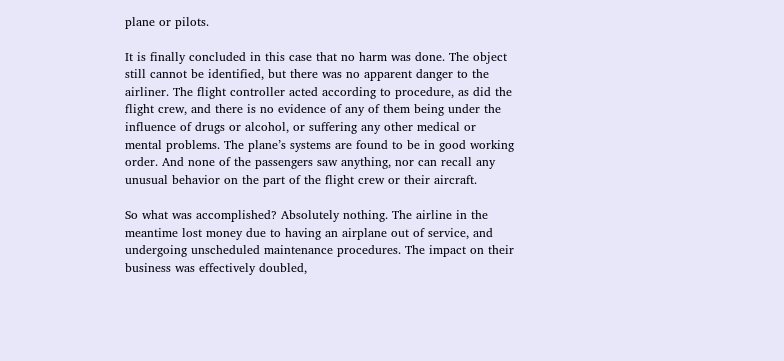plane or pilots.

It is finally concluded in this case that no harm was done. The object still cannot be identified, but there was no apparent danger to the airliner. The flight controller acted according to procedure, as did the flight crew, and there is no evidence of any of them being under the influence of drugs or alcohol, or suffering any other medical or mental problems. The plane’s systems are found to be in good working order. And none of the passengers saw anything, nor can recall any unusual behavior on the part of the flight crew or their aircraft.

So what was accomplished? Absolutely nothing. The airline in the meantime lost money due to having an airplane out of service, and undergoing unscheduled maintenance procedures. The impact on their business was effectively doubled,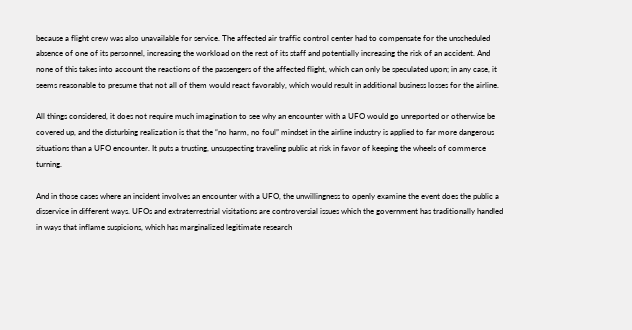because a flight crew was also unavailable for service. The affected air traffic control center had to compensate for the unscheduled absence of one of its personnel, increasing the workload on the rest of its staff and potentially increasing the risk of an accident. And none of this takes into account the reactions of the passengers of the affected flight, which can only be speculated upon; in any case, it seems reasonable to presume that not all of them would react favorably, which would result in additional business losses for the airline.

All things considered, it does not require much imagination to see why an encounter with a UFO would go unreported or otherwise be covered up, and the disturbing realization is that the “no harm, no foul” mindset in the airline industry is applied to far more dangerous situations than a UFO encounter. It puts a trusting, unsuspecting traveling public at risk in favor of keeping the wheels of commerce turning.

And in those cases where an incident involves an encounter with a UFO, the unwillingness to openly examine the event does the public a disservice in different ways. UFOs and extraterrestrial visitations are controversial issues which the government has traditionally handled in ways that inflame suspicions, which has marginalized legitimate research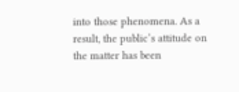into those phenomena. As a result, the public’s attitude on the matter has been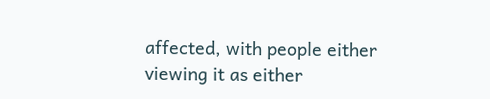affected, with people either viewing it as either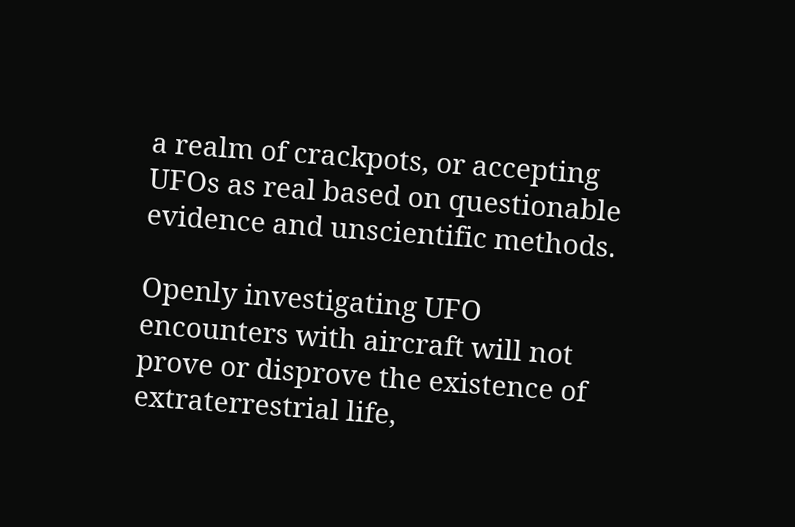a realm of crackpots, or accepting UFOs as real based on questionable evidence and unscientific methods.

Openly investigating UFO encounters with aircraft will not prove or disprove the existence of extraterrestrial life,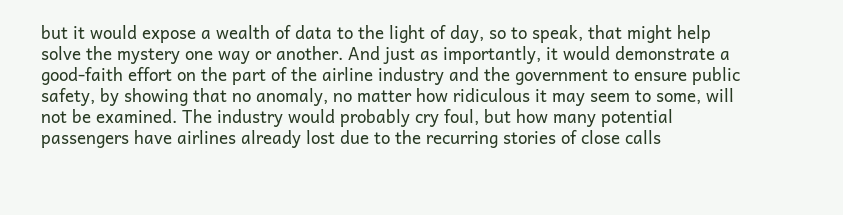but it would expose a wealth of data to the light of day, so to speak, that might help solve the mystery one way or another. And just as importantly, it would demonstrate a good-faith effort on the part of the airline industry and the government to ensure public safety, by showing that no anomaly, no matter how ridiculous it may seem to some, will not be examined. The industry would probably cry foul, but how many potential passengers have airlines already lost due to the recurring stories of close calls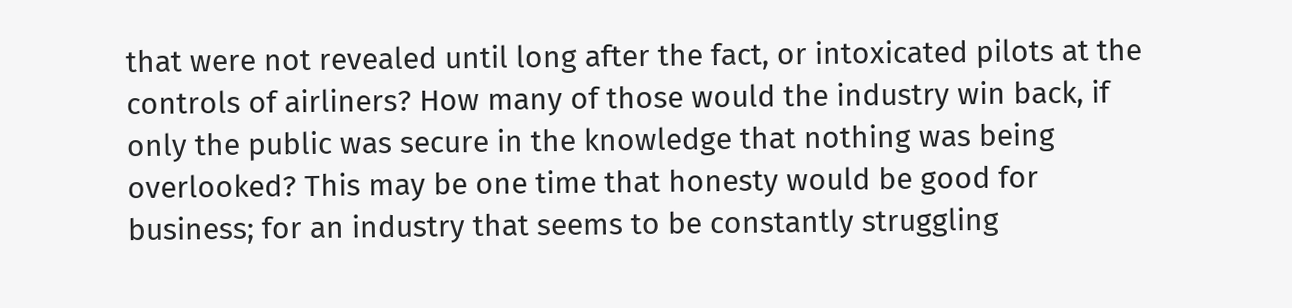that were not revealed until long after the fact, or intoxicated pilots at the controls of airliners? How many of those would the industry win back, if only the public was secure in the knowledge that nothing was being overlooked? This may be one time that honesty would be good for business; for an industry that seems to be constantly struggling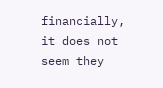financially, it does not seem they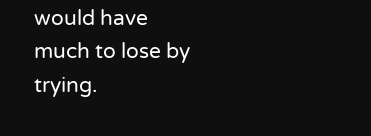would have much to lose by trying.